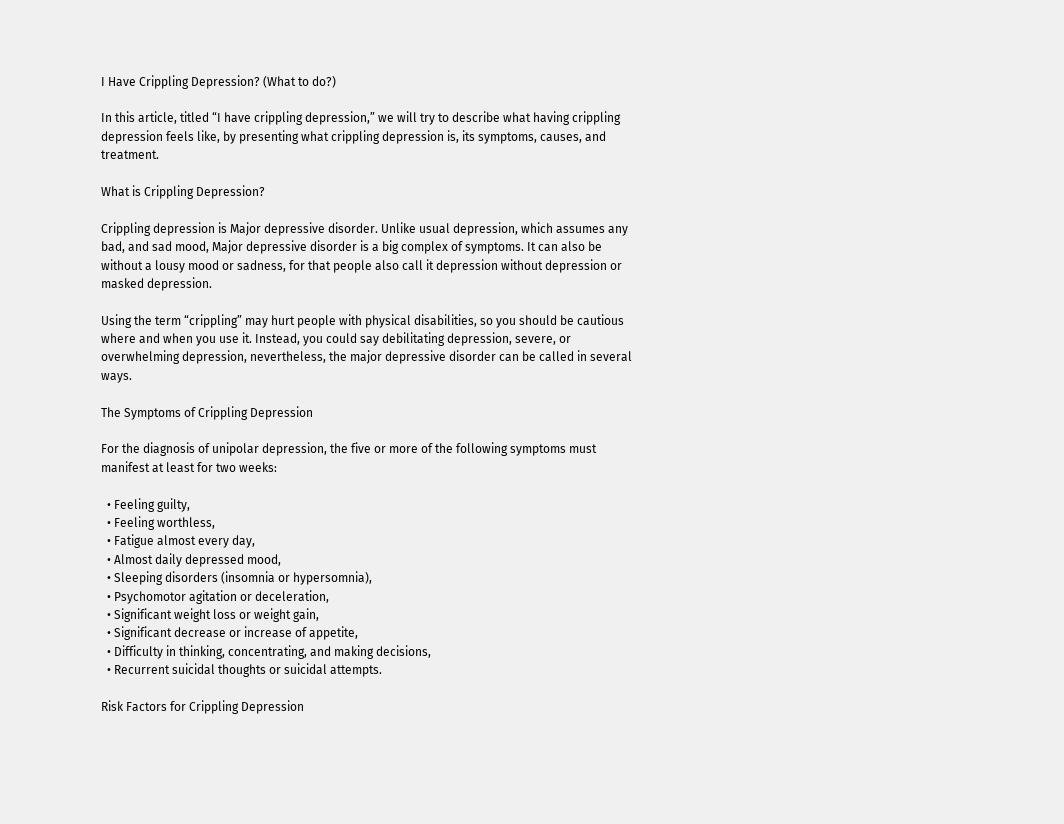I Have Crippling Depression? (What to do?)

In this article, titled “I have crippling depression,” we will try to describe what having crippling depression feels like, by presenting what crippling depression is, its symptoms, causes, and treatment.

What is Crippling Depression?

Crippling depression is Major depressive disorder. Unlike usual depression, which assumes any bad, and sad mood, Major depressive disorder is a big complex of symptoms. It can also be without a lousy mood or sadness, for that people also call it depression without depression or masked depression.

Using the term “crippling” may hurt people with physical disabilities, so you should be cautious where and when you use it. Instead, you could say debilitating depression, severe, or overwhelming depression, nevertheless, the major depressive disorder can be called in several ways.

The Symptoms of Crippling Depression

For the diagnosis of unipolar depression, the five or more of the following symptoms must manifest at least for two weeks:

  • Feeling guilty,
  • Feeling worthless,
  • Fatigue almost every day,
  • Almost daily depressed mood,
  • Sleeping disorders (insomnia or hypersomnia),
  • Psychomotor agitation or deceleration,
  • Significant weight loss or weight gain,
  • Significant decrease or increase of appetite,
  • Difficulty in thinking, concentrating, and making decisions,
  • Recurrent suicidal thoughts or suicidal attempts.

Risk Factors for Crippling Depression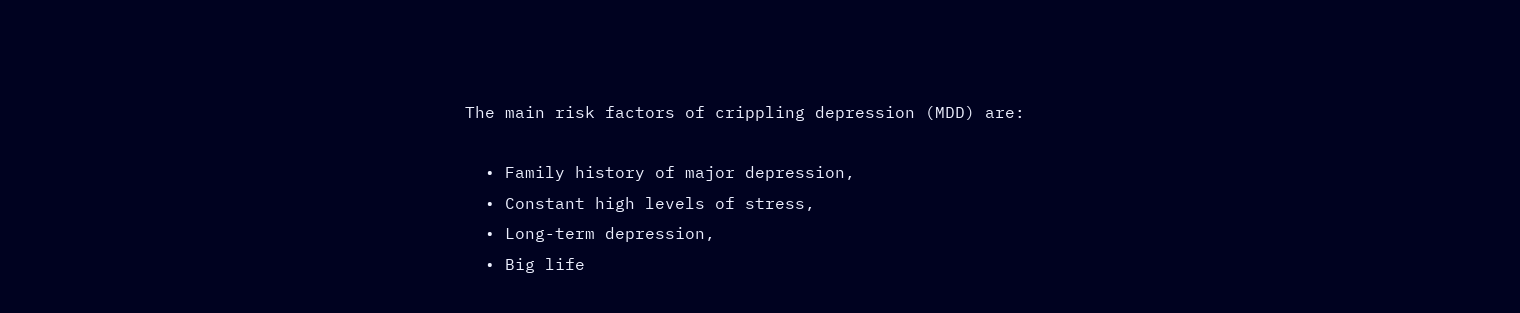The main risk factors of crippling depression (MDD) are:

  • Family history of major depression,
  • Constant high levels of stress,
  • Long-term depression,
  • Big life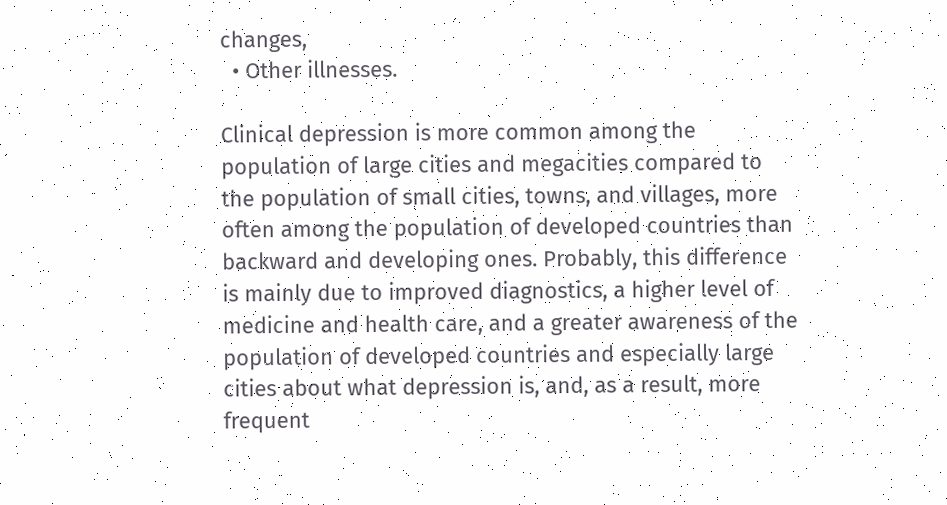changes,
  • Other illnesses.

Clinical depression is more common among the population of large cities and megacities compared to the population of small cities, towns, and villages, more often among the population of developed countries than backward and developing ones. Probably, this difference is mainly due to improved diagnostics, a higher level of medicine and health care, and a greater awareness of the population of developed countries and especially large cities about what depression is, and, as a result, more frequent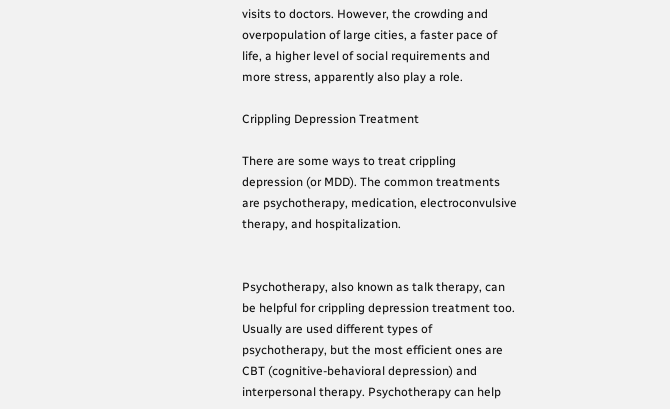visits to doctors. However, the crowding and overpopulation of large cities, a faster pace of life, a higher level of social requirements and more stress, apparently also play a role.

Crippling Depression Treatment

There are some ways to treat crippling depression (or MDD). The common treatments are psychotherapy, medication, electroconvulsive therapy, and hospitalization.


Psychotherapy, also known as talk therapy, can be helpful for crippling depression treatment too. Usually are used different types of psychotherapy, but the most efficient ones are CBT (cognitive-behavioral depression) and interpersonal therapy. Psychotherapy can help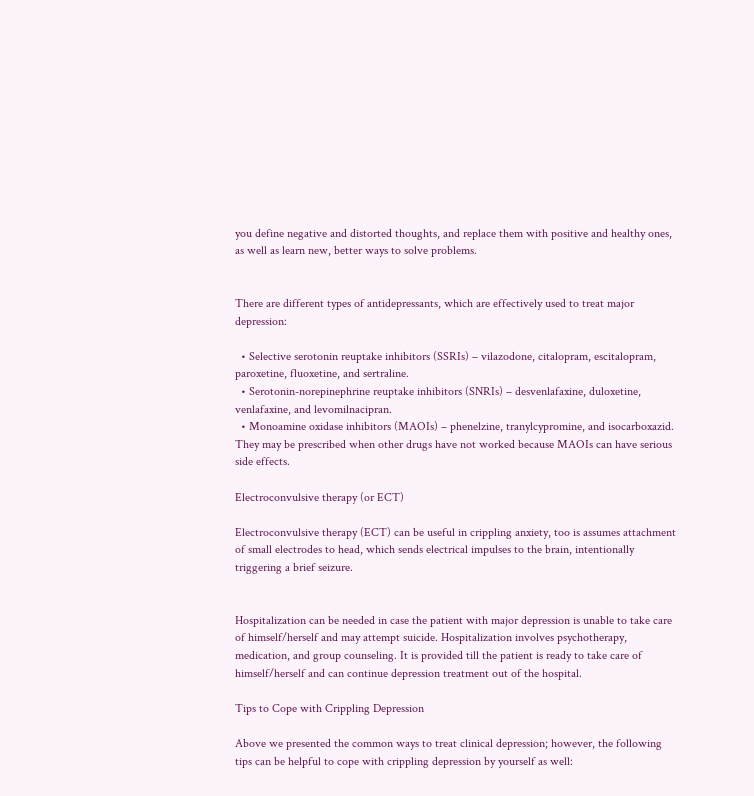you define negative and distorted thoughts, and replace them with positive and healthy ones, as well as learn new, better ways to solve problems.


There are different types of antidepressants, which are effectively used to treat major depression:

  • Selective serotonin reuptake inhibitors (SSRIs) – vilazodone, citalopram, escitalopram, paroxetine, fluoxetine, and sertraline.
  • Serotonin-norepinephrine reuptake inhibitors (SNRIs) – desvenlafaxine, duloxetine, venlafaxine, and levomilnacipran.
  • Monoamine oxidase inhibitors (MAOIs) – phenelzine, tranylcypromine, and isocarboxazid. They may be prescribed when other drugs have not worked because MAOIs can have serious side effects.

Electroconvulsive therapy (or ECT)

Electroconvulsive therapy (ECT) can be useful in crippling anxiety, too is assumes attachment of small electrodes to head, which sends electrical impulses to the brain, intentionally triggering a brief seizure.


Hospitalization can be needed in case the patient with major depression is unable to take care of himself/herself and may attempt suicide. Hospitalization involves psychotherapy, medication, and group counseling. It is provided till the patient is ready to take care of himself/herself and can continue depression treatment out of the hospital.

Tips to Cope with Crippling Depression

Above we presented the common ways to treat clinical depression; however, the following tips can be helpful to cope with crippling depression by yourself as well: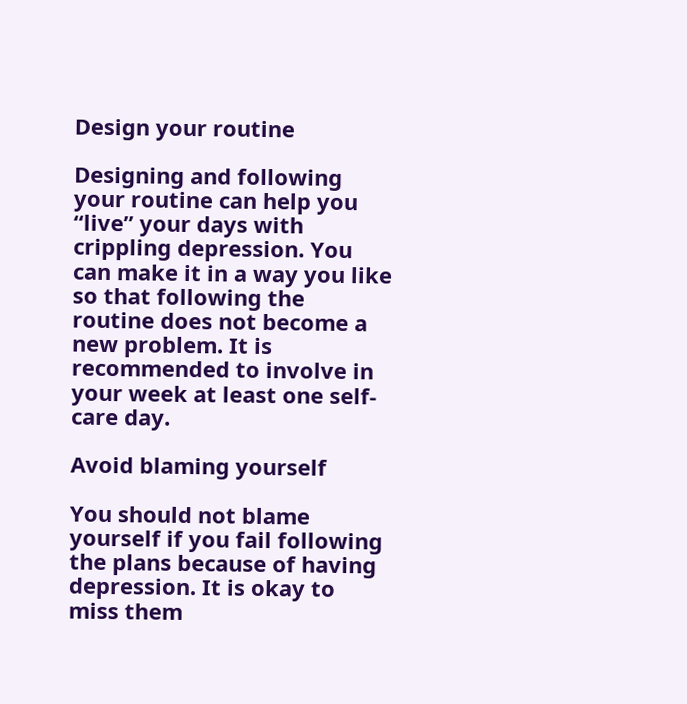Design your routine

Designing and following your routine can help you “live” your days with crippling depression. You can make it in a way you like so that following the routine does not become a new problem. It is recommended to involve in your week at least one self-care day.

Avoid blaming yourself

You should not blame yourself if you fail following the plans because of having depression. It is okay to miss them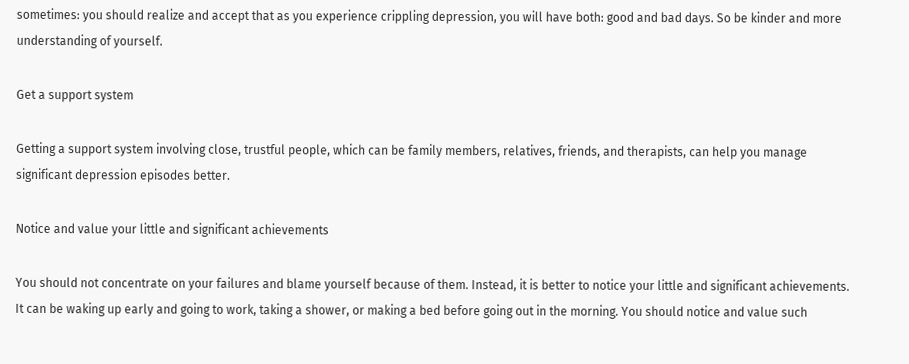sometimes: you should realize and accept that as you experience crippling depression, you will have both: good and bad days. So be kinder and more understanding of yourself.

Get a support system

Getting a support system involving close, trustful people, which can be family members, relatives, friends, and therapists, can help you manage significant depression episodes better.

Notice and value your little and significant achievements

You should not concentrate on your failures and blame yourself because of them. Instead, it is better to notice your little and significant achievements. It can be waking up early and going to work, taking a shower, or making a bed before going out in the morning. You should notice and value such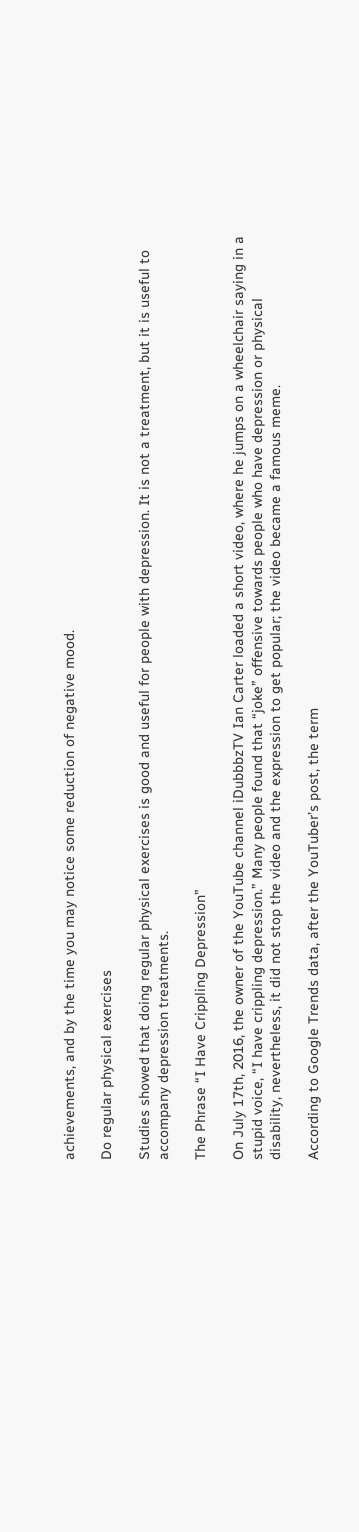achievements, and by the time you may notice some reduction of negative mood.

Do regular physical exercises

Studies showed that doing regular physical exercises is good and useful for people with depression. It is not a treatment, but it is useful to accompany depression treatments.

The Phrase “I Have Crippling Depression”

On July 17th, 2016, the owner of the YouTube channel iDubbbzTV Ian Carter loaded a short video, where he jumps on a wheelchair saying in a stupid voice, “I have crippling depression.” Many people found that “joke” offensive towards people who have depression or physical disability, nevertheless, it did not stop the video and the expression to get popular; the video became a famous meme.

According to Google Trends data, after the YouTuber’s post, the term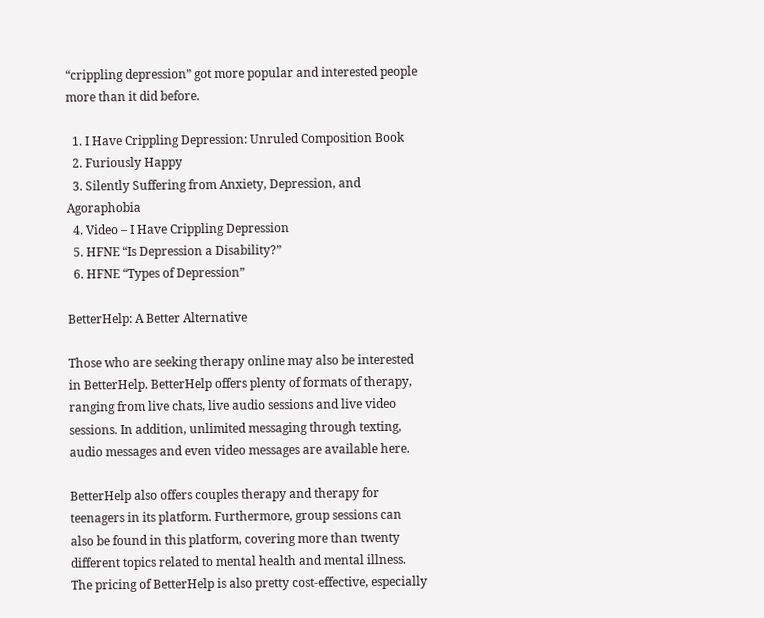“crippling depression” got more popular and interested people more than it did before.

  1. I Have Crippling Depression: Unruled Composition Book
  2. Furiously Happy
  3. Silently Suffering from Anxiety, Depression, and Agoraphobia
  4. Video – I Have Crippling Depression
  5. HFNE “Is Depression a Disability?”
  6. HFNE “Types of Depression”

BetterHelp: A Better Alternative

Those who are seeking therapy online may also be interested in BetterHelp. BetterHelp offers plenty of formats of therapy, ranging from live chats, live audio sessions and live video sessions. In addition, unlimited messaging through texting, audio messages and even video messages are available here.

BetterHelp also offers couples therapy and therapy for teenagers in its platform. Furthermore, group sessions can also be found in this platform, covering more than twenty different topics related to mental health and mental illness. The pricing of BetterHelp is also pretty cost-effective, especially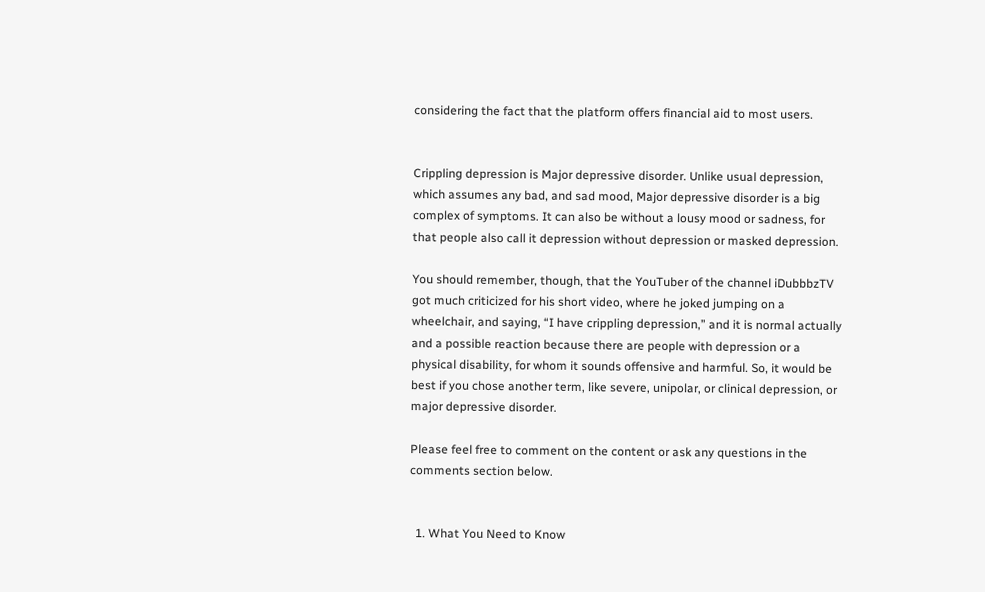considering the fact that the platform offers financial aid to most users.


Crippling depression is Major depressive disorder. Unlike usual depression, which assumes any bad, and sad mood, Major depressive disorder is a big complex of symptoms. It can also be without a lousy mood or sadness, for that people also call it depression without depression or masked depression.

You should remember, though, that the YouTuber of the channel iDubbbzTV got much criticized for his short video, where he joked jumping on a wheelchair, and saying, “I have crippling depression,” and it is normal actually and a possible reaction because there are people with depression or a physical disability, for whom it sounds offensive and harmful. So, it would be best if you chose another term, like severe, unipolar, or clinical depression, or major depressive disorder.

Please feel free to comment on the content or ask any questions in the comments section below.


  1. What You Need to Know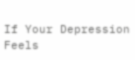If Your Depression Feels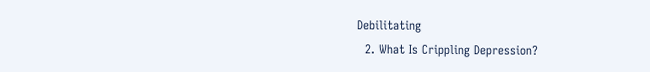Debilitating
  2. What Is Crippling Depression?